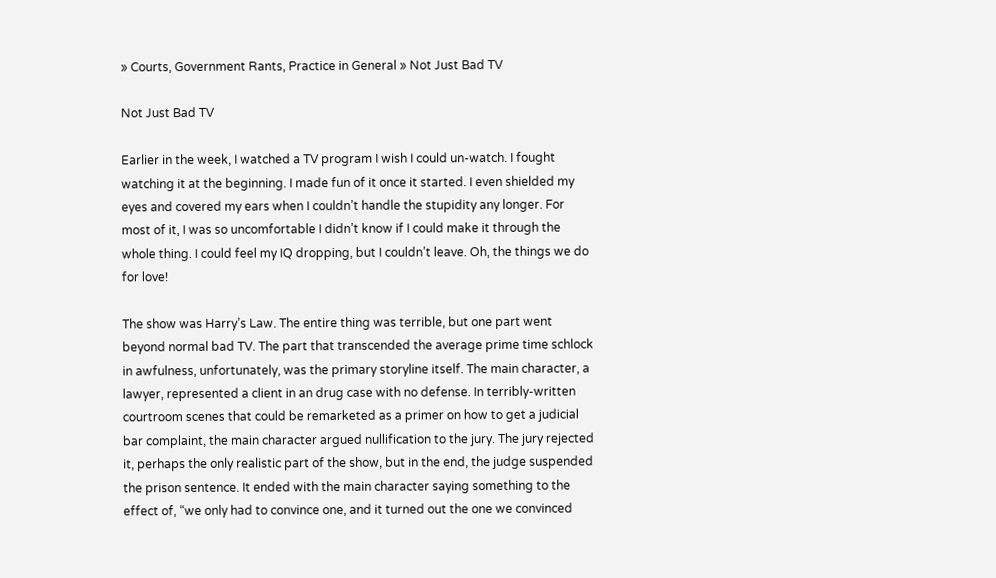» Courts, Government Rants, Practice in General » Not Just Bad TV

Not Just Bad TV

Earlier in the week, I watched a TV program I wish I could un-watch. I fought watching it at the beginning. I made fun of it once it started. I even shielded my eyes and covered my ears when I couldn’t handle the stupidity any longer. For most of it, I was so uncomfortable I didn’t know if I could make it through the whole thing. I could feel my IQ dropping, but I couldn’t leave. Oh, the things we do for love!

The show was Harry’s Law. The entire thing was terrible, but one part went beyond normal bad TV. The part that transcended the average prime time schlock in awfulness, unfortunately, was the primary storyline itself. The main character, a lawyer, represented a client in an drug case with no defense. In terribly-written courtroom scenes that could be remarketed as a primer on how to get a judicial bar complaint, the main character argued nullification to the jury. The jury rejected it, perhaps the only realistic part of the show, but in the end, the judge suspended the prison sentence. It ended with the main character saying something to the effect of, “we only had to convince one, and it turned out the one we convinced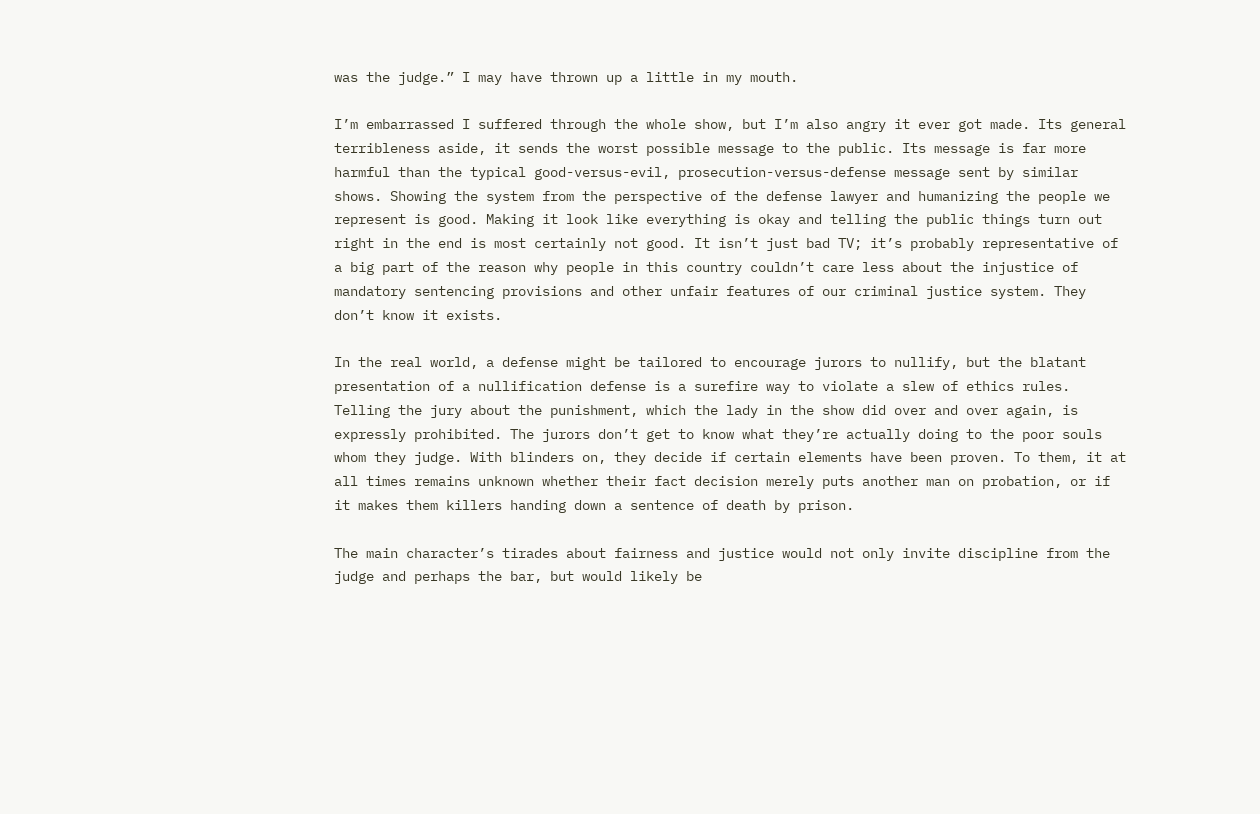was the judge.” I may have thrown up a little in my mouth.

I’m embarrassed I suffered through the whole show, but I’m also angry it ever got made. Its general terribleness aside, it sends the worst possible message to the public. Its message is far more harmful than the typical good-versus-evil, prosecution-versus-defense message sent by similar shows. Showing the system from the perspective of the defense lawyer and humanizing the people we represent is good. Making it look like everything is okay and telling the public things turn out right in the end is most certainly not good. It isn’t just bad TV; it’s probably representative of a big part of the reason why people in this country couldn’t care less about the injustice of mandatory sentencing provisions and other unfair features of our criminal justice system. They don’t know it exists.

In the real world, a defense might be tailored to encourage jurors to nullify, but the blatant presentation of a nullification defense is a surefire way to violate a slew of ethics rules. Telling the jury about the punishment, which the lady in the show did over and over again, is expressly prohibited. The jurors don’t get to know what they’re actually doing to the poor souls whom they judge. With blinders on, they decide if certain elements have been proven. To them, it at all times remains unknown whether their fact decision merely puts another man on probation, or if it makes them killers handing down a sentence of death by prison.

The main character’s tirades about fairness and justice would not only invite discipline from the judge and perhaps the bar, but would likely be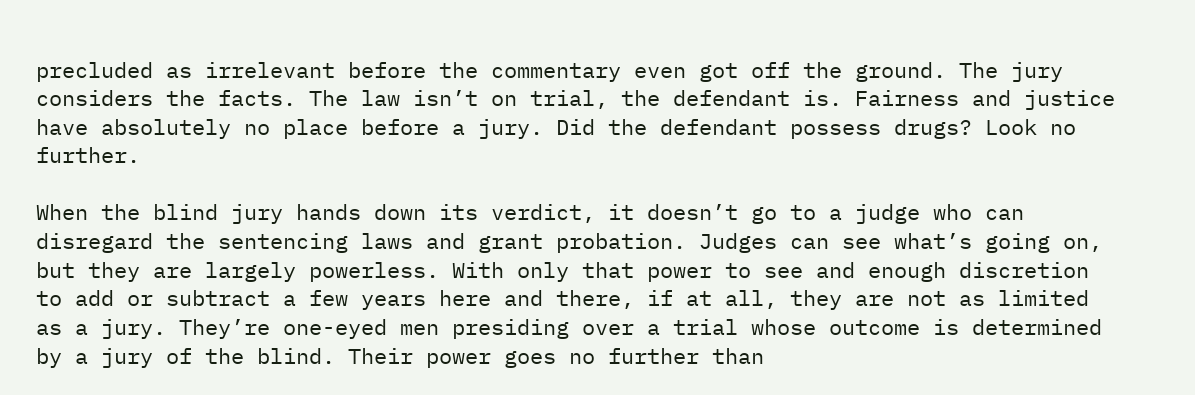precluded as irrelevant before the commentary even got off the ground. The jury considers the facts. The law isn’t on trial, the defendant is. Fairness and justice have absolutely no place before a jury. Did the defendant possess drugs? Look no further.

When the blind jury hands down its verdict, it doesn’t go to a judge who can disregard the sentencing laws and grant probation. Judges can see what’s going on, but they are largely powerless. With only that power to see and enough discretion to add or subtract a few years here and there, if at all, they are not as limited as a jury. They’re one-eyed men presiding over a trial whose outcome is determined by a jury of the blind. Their power goes no further than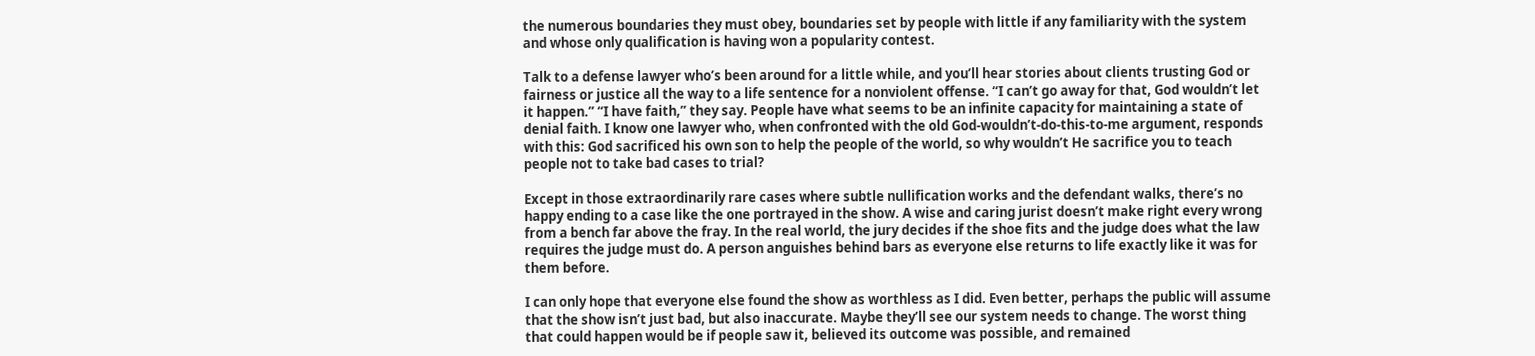the numerous boundaries they must obey, boundaries set by people with little if any familiarity with the system and whose only qualification is having won a popularity contest.

Talk to a defense lawyer who’s been around for a little while, and you’ll hear stories about clients trusting God or fairness or justice all the way to a life sentence for a nonviolent offense. “I can’t go away for that, God wouldn’t let it happen.” “I have faith,” they say. People have what seems to be an infinite capacity for maintaining a state of denial faith. I know one lawyer who, when confronted with the old God-wouldn’t-do-this-to-me argument, responds with this: God sacrificed his own son to help the people of the world, so why wouldn’t He sacrifice you to teach people not to take bad cases to trial?

Except in those extraordinarily rare cases where subtle nullification works and the defendant walks, there’s no happy ending to a case like the one portrayed in the show. A wise and caring jurist doesn’t make right every wrong from a bench far above the fray. In the real world, the jury decides if the shoe fits and the judge does what the law requires the judge must do. A person anguishes behind bars as everyone else returns to life exactly like it was for them before.

I can only hope that everyone else found the show as worthless as I did. Even better, perhaps the public will assume that the show isn’t just bad, but also inaccurate. Maybe they’ll see our system needs to change. The worst thing that could happen would be if people saw it, believed its outcome was possible, and remained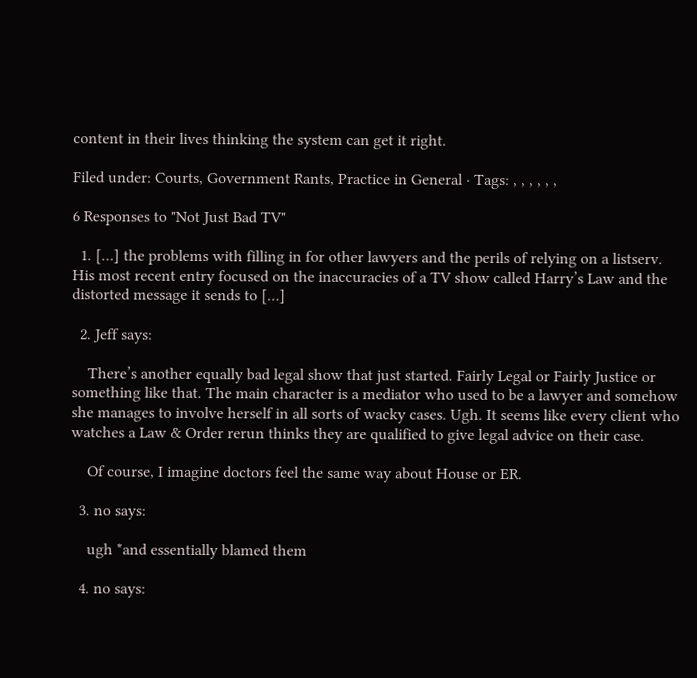content in their lives thinking the system can get it right.

Filed under: Courts, Government Rants, Practice in General · Tags: , , , , , ,

6 Responses to "Not Just Bad TV"

  1. […] the problems with filling in for other lawyers and the perils of relying on a listserv. His most recent entry focused on the inaccuracies of a TV show called Harry’s Law and the distorted message it sends to […]

  2. Jeff says:

    There’s another equally bad legal show that just started. Fairly Legal or Fairly Justice or something like that. The main character is a mediator who used to be a lawyer and somehow she manages to involve herself in all sorts of wacky cases. Ugh. It seems like every client who watches a Law & Order rerun thinks they are qualified to give legal advice on their case.

    Of course, I imagine doctors feel the same way about House or ER.

  3. no says:

    ugh *and essentially blamed them

  4. no says: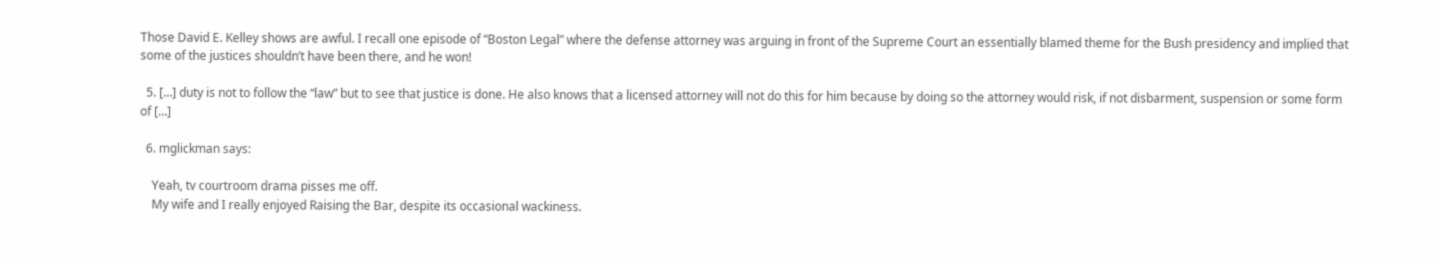Those David E. Kelley shows are awful. I recall one episode of “Boston Legal” where the defense attorney was arguing in front of the Supreme Court an essentially blamed theme for the Bush presidency and implied that some of the justices shouldn’t have been there, and he won!

  5. […] duty is not to follow the “law” but to see that justice is done. He also knows that a licensed attorney will not do this for him because by doing so the attorney would risk, if not disbarment, suspension or some form of […]

  6. mglickman says:

    Yeah, tv courtroom drama pisses me off.
    My wife and I really enjoyed Raising the Bar, despite its occasional wackiness.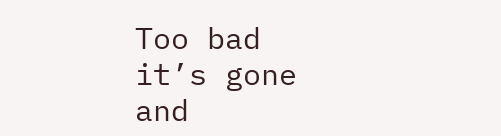Too bad it’s gone and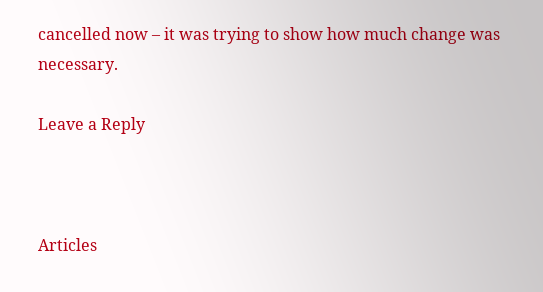cancelled now – it was trying to show how much change was necessary.

Leave a Reply



Articles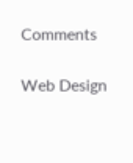Comments

Web Design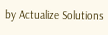by Actualize Solutions